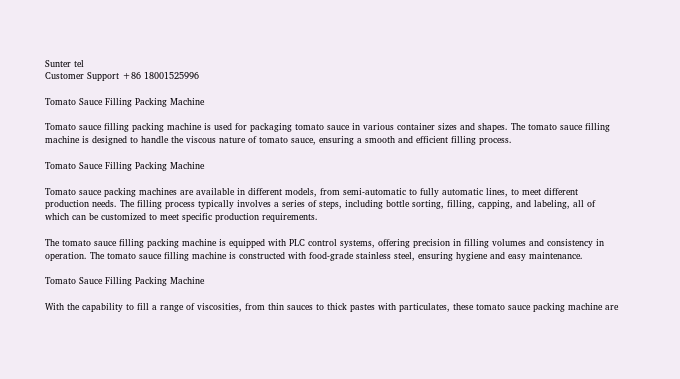Sunter tel
Customer Support +86 18001525996

Tomato Sauce Filling Packing Machine

Tomato sauce filling packing machine is used for packaging tomato sauce in various container sizes and shapes. The tomato sauce filling machine is designed to handle the viscous nature of tomato sauce, ensuring a smooth and efficient filling process.

Tomato Sauce Filling Packing Machine

Tomato sauce packing machines are available in different models, from semi-automatic to fully automatic lines, to meet different production needs. The filling process typically involves a series of steps, including bottle sorting, filling, capping, and labeling, all of which can be customized to meet specific production requirements.

The tomato sauce filling packing machine is equipped with PLC control systems, offering precision in filling volumes and consistency in operation. The tomato sauce filling machine is constructed with food-grade stainless steel, ensuring hygiene and easy maintenance.

Tomato Sauce Filling Packing Machine

With the capability to fill a range of viscosities, from thin sauces to thick pastes with particulates, these tomato sauce packing machine are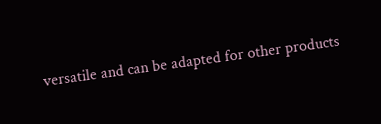versatile and can be adapted for other products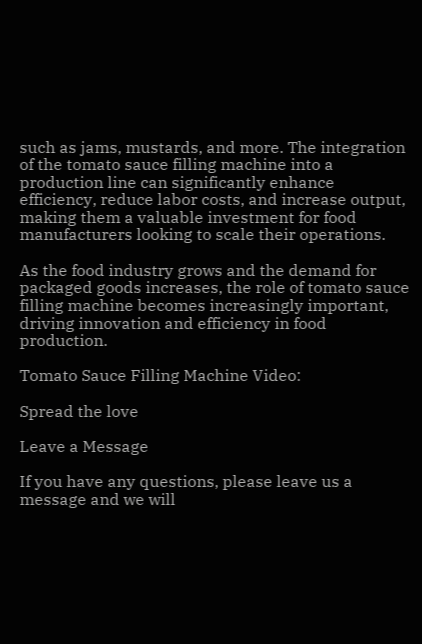such as jams, mustards, and more. The integration of the tomato sauce filling machine into a production line can significantly enhance efficiency, reduce labor costs, and increase output, making them a valuable investment for food manufacturers looking to scale their operations.

As the food industry grows and the demand for packaged goods increases, the role of tomato sauce filling machine becomes increasingly important, driving innovation and efficiency in food production.

Tomato Sauce Filling Machine Video:

Spread the love

Leave a Message

If you have any questions, please leave us a message and we will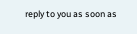reply to you as soon as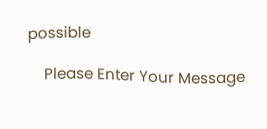possible

    Please Enter Your Message